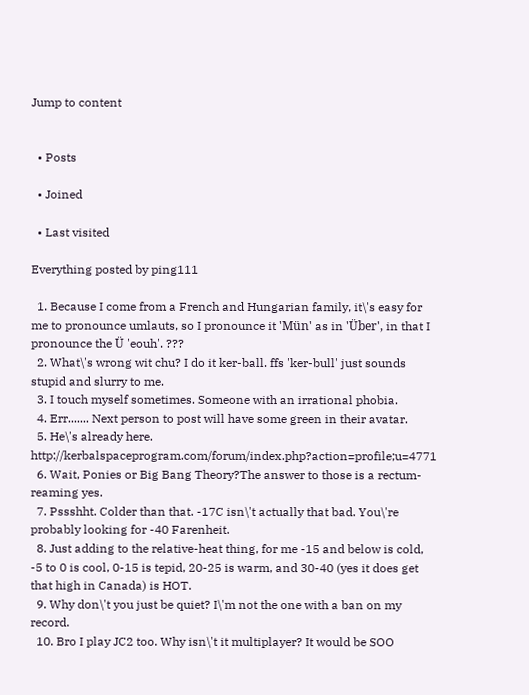Jump to content


  • Posts

  • Joined

  • Last visited

Everything posted by ping111

  1. Because I come from a French and Hungarian family, it\'s easy for me to pronounce umlauts, so I pronounce it 'Mün' as in 'Über', in that I pronounce the Ü 'eouh'. ???
  2. What\'s wrong wit chu? I do it ker-ball. ffs 'ker-bull' just sounds stupid and slurry to me.
  3. I touch myself sometimes. Someone with an irrational phobia.
  4. Err....... Next person to post will have some green in their avatar.
  5. He\'s already here. http://kerbalspaceprogram.com/forum/index.php?action=profile;u=4771
  6. Wait, Ponies or Big Bang Theory?The answer to those is a rectum-reaming yes.
  7. Pssshht. Colder than that. -17C isn\'t actually that bad. You\'re probably looking for -40 Farenheit.
  8. Just adding to the relative-heat thing, for me -15 and below is cold, -5 to 0 is cool, 0-15 is tepid, 20-25 is warm, and 30-40 (yes it does get that high in Canada) is HOT.
  9. Why don\'t you just be quiet? I\'m not the one with a ban on my record.
  10. Bro I play JC2 too. Why isn\'t it multiplayer? It would be SOO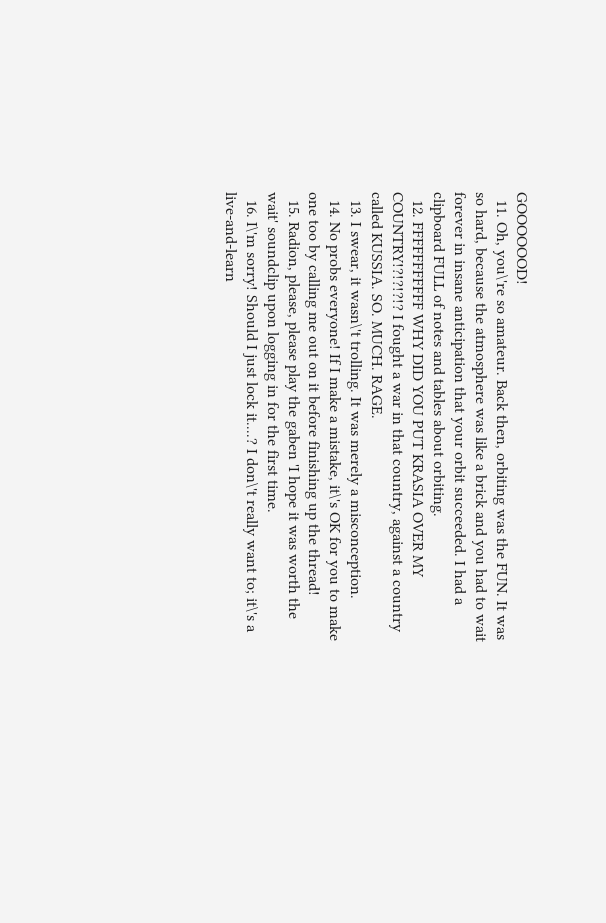GOOOOOOD!
  11. Oh, you\'re so amateur. Back then, orbiting was the FUN. It was so hard, because the atmosphere was like a brick and you had to wait forever in insane anticipation that your orbit succeeded. I had a clipboard FULL of notes and tables about orbiting.
  12. FFFFFFFFFFF WHY DID YOU PUT KRASIA OVER MY COUNTRY!?!?!?!? I fought a war in that country, against a country called KUSSIA. SO. MUCH. RAGE.
  13. I swear, it wasn\'t trolling. It was merely a misconception.
  14. No probs everyone! If I make a mistake, it\'s OK for you to make one too by calling me out on it before finishing up the thread!
  15. Radion, please, please play the gaben 'I hope it was worth the wait' soundclip upon logging in for the first time.
  16. I\'m sorry! Should I just lock it....? I don\'t really want to; it\'s a live-and-learn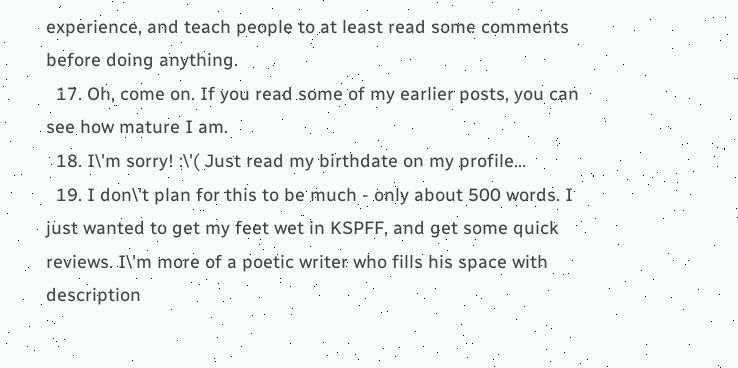experience, and teach people to at least read some comments before doing anything.
  17. Oh, come on. If you read some of my earlier posts, you can see how mature I am.
  18. I\'m sorry! :\'( Just read my birthdate on my profile...
  19. I don\'t plan for this to be much - only about 500 words. I just wanted to get my feet wet in KSPFF, and get some quick reviews. I\'m more of a poetic writer who fills his space with description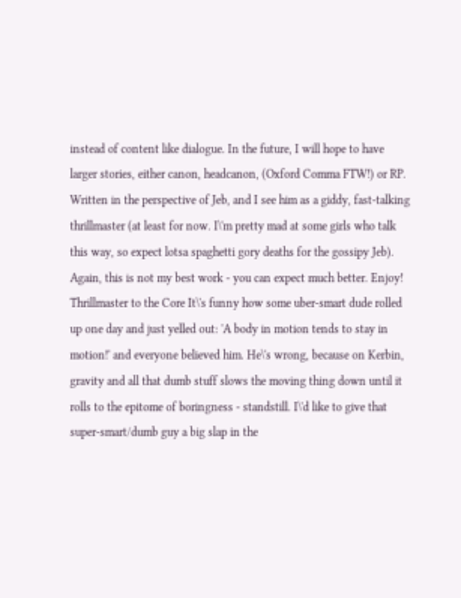instead of content like dialogue. In the future, I will hope to have larger stories, either canon, headcanon, (Oxford Comma FTW!) or RP. Written in the perspective of Jeb, and I see him as a giddy, fast-talking thrillmaster (at least for now. I\'m pretty mad at some girls who talk this way, so expect lotsa spaghetti gory deaths for the gossipy Jeb). Again, this is not my best work - you can expect much better. Enjoy! Thrillmaster to the Core It\'s funny how some uber-smart dude rolled up one day and just yelled out: 'A body in motion tends to stay in motion!' and everyone believed him. He\'s wrong, because on Kerbin, gravity and all that dumb stuff slows the moving thing down until it rolls to the epitome of boringness - standstill. I\'d like to give that super-smart/dumb guy a big slap in the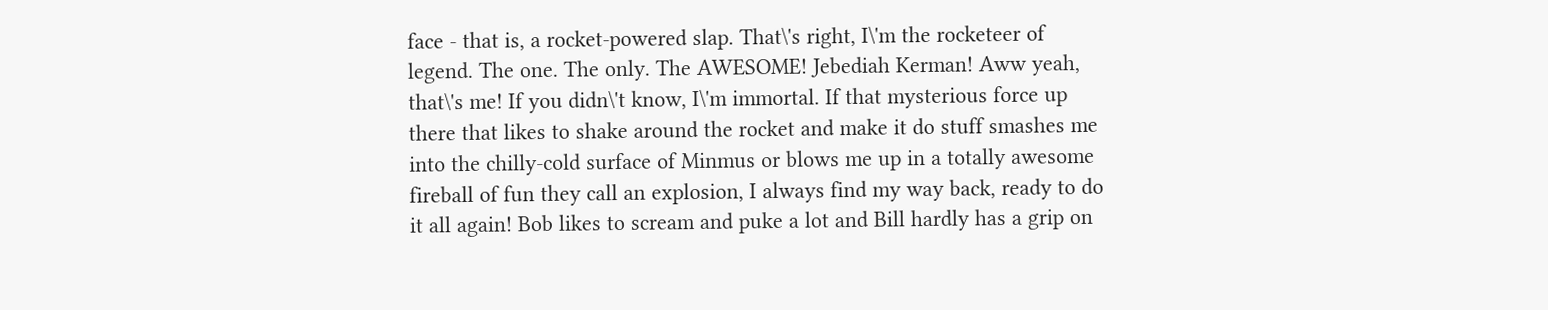face - that is, a rocket-powered slap. That\'s right, I\'m the rocketeer of legend. The one. The only. The AWESOME! Jebediah Kerman! Aww yeah, that\'s me! If you didn\'t know, I\'m immortal. If that mysterious force up there that likes to shake around the rocket and make it do stuff smashes me into the chilly-cold surface of Minmus or blows me up in a totally awesome fireball of fun they call an explosion, I always find my way back, ready to do it all again! Bob likes to scream and puke a lot and Bill hardly has a grip on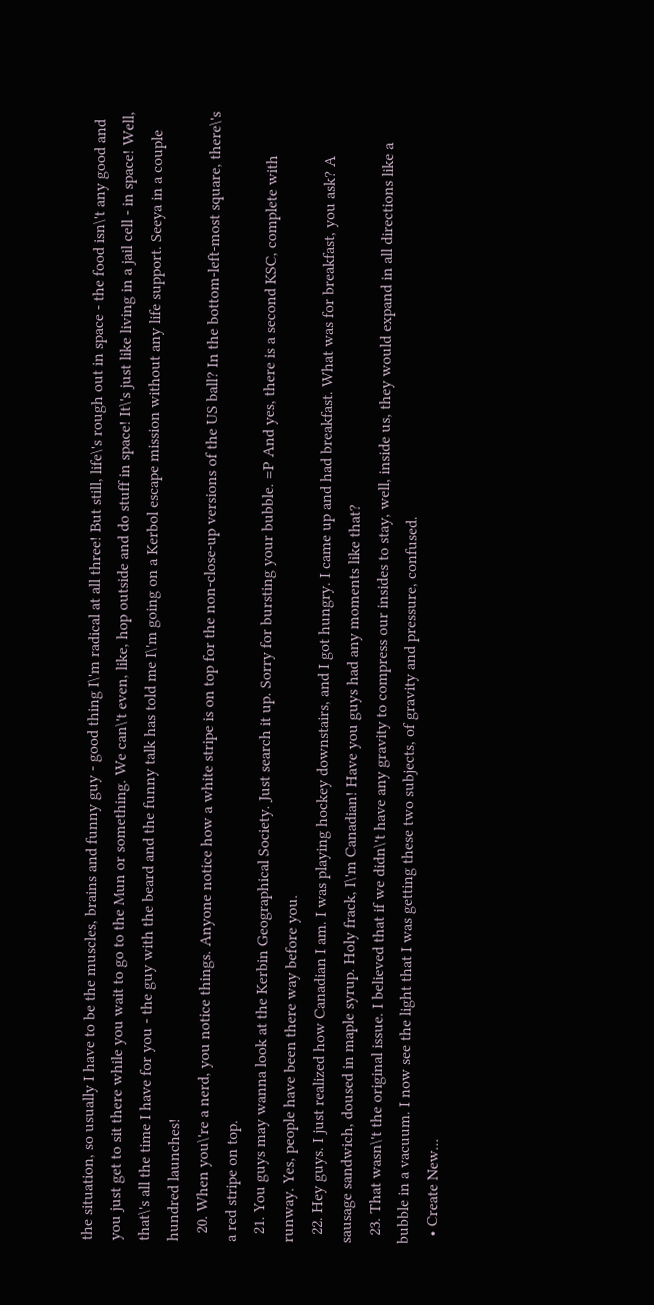the situation, so usually I have to be the muscles, brains and funny guy - good thing I\'m radical at all three! But still, life\'s rough out in space - the food isn\'t any good and you just get to sit there while you wait to go to the Mun or something. We can\'t even, like, hop outside and do stuff in space! It\'s just like living in a jail cell - in space! Well, that\'s all the time I have for you - the guy with the beard and the funny talk has told me I\'m going on a Kerbol escape mission without any life support. Seeya in a couple hundred launches!
  20. When you\'re a nerd, you notice things. Anyone notice how a white stripe is on top for the non-close-up versions of the US ball? In the bottom-left-most square, there\'s a red stripe on top.
  21. You guys may wanna look at the Kerbin Geographical Society. Just search it up. Sorry for bursting your bubble. =P And yes, there is a second KSC, complete with runway. Yes, people have been there way before you.
  22. Hey guys. I just realized how Canadian I am. I was playing hockey downstairs, and I got hungry. I came up and had breakfast. What was for breakfast, you ask? A sausage sandwich, doused in maple syrup. Holy frack, I\'m Canadian! Have you guys had any moments like that?
  23. That wasn\'t the original issue. I believed that if we didn\'t have any gravity to compress our insides to stay, well, inside us, they would expand in all directions like a bubble in a vacuum. I now see the light that I was getting these two subjects, of gravity and pressure, confused.
  • Create New...